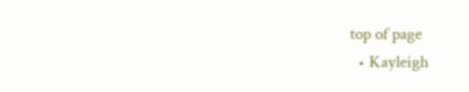top of page
  • Kayleigh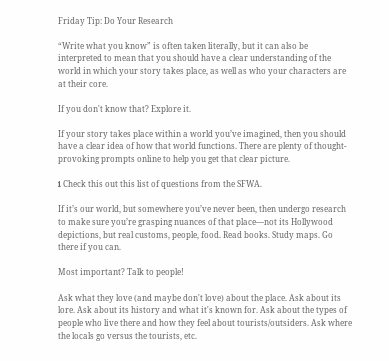Friday Tip: Do Your Research

“Write what you know” is often taken literally, but it can also be interpreted to mean that you should have a clear understanding of the world in which your story takes place, as well as who your characters are at their core.

If you don't know that? Explore it.

If your story takes place within a world you’ve imagined, then you should have a clear idea of how that world functions. There are plenty of thought-provoking prompts online to help you get that clear picture.

ℹ Check this out this list of questions from the SFWA.

If it’s our world, but somewhere you’ve never been, then undergo research to make sure you’re grasping nuances of that place—not its Hollywood depictions, but real customs, people, food. Read books. Study maps. Go there if you can.

Most important? Talk to people!

Ask what they love (and maybe don't love) about the place. Ask about its lore. Ask about its history and what it's known for. Ask about the types of people who live there and how they feel about tourists/outsiders. Ask where the locals go versus the tourists, etc.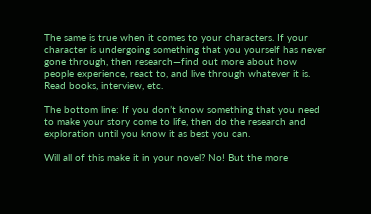The same is true when it comes to your characters. If your character is undergoing something that you yourself has never gone through, then research—find out more about how people experience, react to, and live through whatever it is. Read books, interview, etc.

The bottom line: If you don’t know something that you need to make your story come to life, then do the research and exploration until you know it as best you can.

Will all of this make it in your novel? No! But the more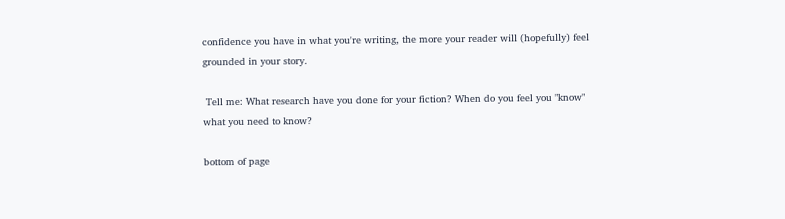confidence you have in what you're writing, the more your reader will (hopefully) feel grounded in your story.

 Tell me: What research have you done for your fiction? When do you feel you "know" what you need to know?

bottom of page